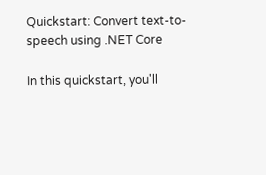Quickstart: Convert text-to-speech using .NET Core

In this quickstart, you'll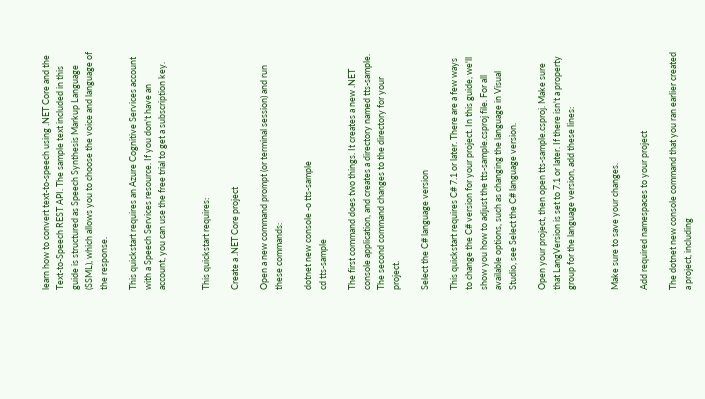learn how to convert text-to-speech using .NET Core and the Text-to-Speech REST API. The sample text included in this guide is structured as Speech Synthesis Markup Language (SSML), which allows you to choose the voice and language of the response.

This quickstart requires an Azure Cognitive Services account with a Speech Services resource. If you don't have an account, you can use the free trial to get a subscription key.


This quickstart requires:

Create a .NET Core project

Open a new command prompt (or terminal session) and run these commands:

dotnet new console -o tts-sample
cd tts-sample

The first command does two things. It creates a new .NET console application, and creates a directory named tts-sample. The second command changes to the directory for your project.

Select the C# language version

This quickstart requires C# 7.1 or later. There are a few ways to change the C# version for your project. In this guide, we'll show you how to adjust the tts-sample.csproj file. For all available options, such as changing the language in Visual Studio, see Select the C# language version.

Open your project, then open tts-sample.csproj. Make sure that LangVersion is set to 7.1 or later. If there isn't a property group for the language version, add these lines:


Make sure to save your changes.

Add required namespaces to your project

The dotnet new console command that you ran earlier created a project, including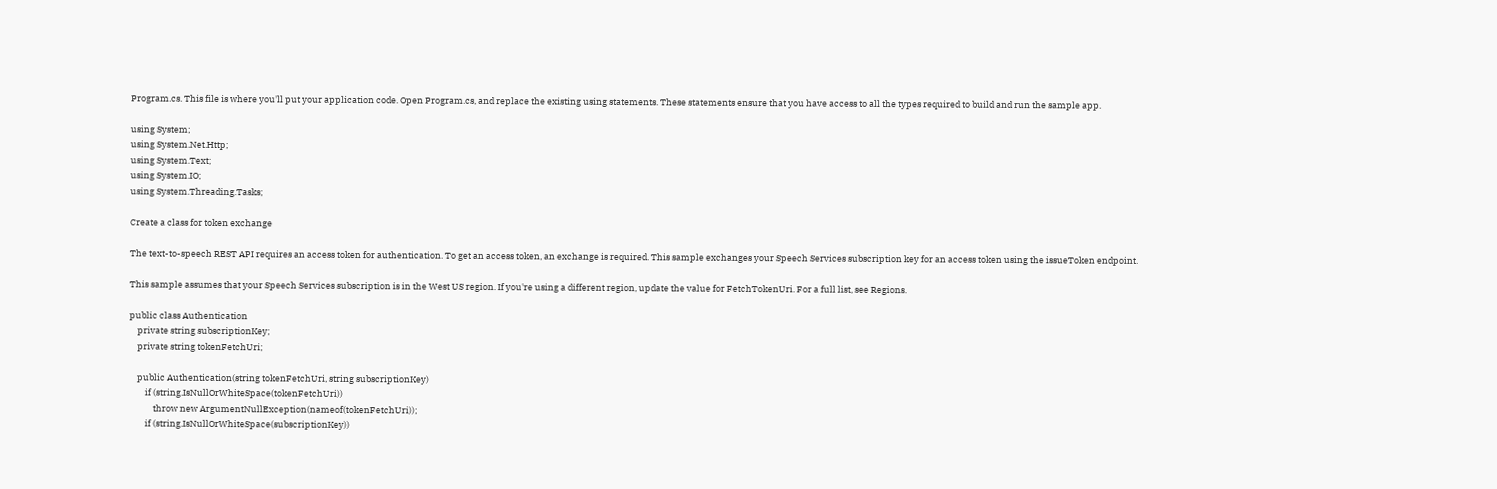Program.cs. This file is where you'll put your application code. Open Program.cs, and replace the existing using statements. These statements ensure that you have access to all the types required to build and run the sample app.

using System;
using System.Net.Http;
using System.Text;
using System.IO;
using System.Threading.Tasks;

Create a class for token exchange

The text-to-speech REST API requires an access token for authentication. To get an access token, an exchange is required. This sample exchanges your Speech Services subscription key for an access token using the issueToken endpoint.

This sample assumes that your Speech Services subscription is in the West US region. If you're using a different region, update the value for FetchTokenUri. For a full list, see Regions.

public class Authentication
    private string subscriptionKey;
    private string tokenFetchUri;

    public Authentication(string tokenFetchUri, string subscriptionKey)
        if (string.IsNullOrWhiteSpace(tokenFetchUri))
            throw new ArgumentNullException(nameof(tokenFetchUri));
        if (string.IsNullOrWhiteSpace(subscriptionKey))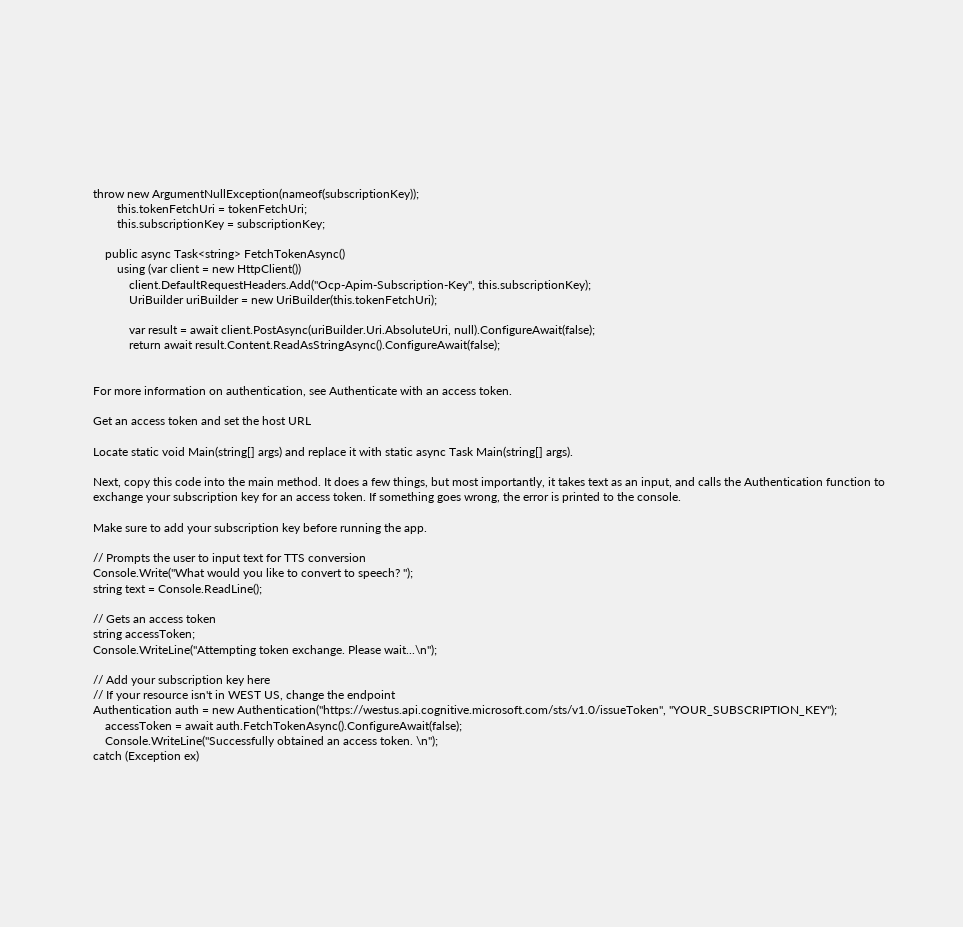throw new ArgumentNullException(nameof(subscriptionKey));
        this.tokenFetchUri = tokenFetchUri;
        this.subscriptionKey = subscriptionKey;

    public async Task<string> FetchTokenAsync()
        using (var client = new HttpClient())
            client.DefaultRequestHeaders.Add("Ocp-Apim-Subscription-Key", this.subscriptionKey);
            UriBuilder uriBuilder = new UriBuilder(this.tokenFetchUri);

            var result = await client.PostAsync(uriBuilder.Uri.AbsoluteUri, null).ConfigureAwait(false);
            return await result.Content.ReadAsStringAsync().ConfigureAwait(false);


For more information on authentication, see Authenticate with an access token.

Get an access token and set the host URL

Locate static void Main(string[] args) and replace it with static async Task Main(string[] args).

Next, copy this code into the main method. It does a few things, but most importantly, it takes text as an input, and calls the Authentication function to exchange your subscription key for an access token. If something goes wrong, the error is printed to the console.

Make sure to add your subscription key before running the app.

// Prompts the user to input text for TTS conversion
Console.Write("What would you like to convert to speech? ");
string text = Console.ReadLine();

// Gets an access token
string accessToken;
Console.WriteLine("Attempting token exchange. Please wait...\n");

// Add your subscription key here
// If your resource isn't in WEST US, change the endpoint
Authentication auth = new Authentication("https://westus.api.cognitive.microsoft.com/sts/v1.0/issueToken", "YOUR_SUBSCRIPTION_KEY");
    accessToken = await auth.FetchTokenAsync().ConfigureAwait(false);
    Console.WriteLine("Successfully obtained an access token. \n");
catch (Exception ex)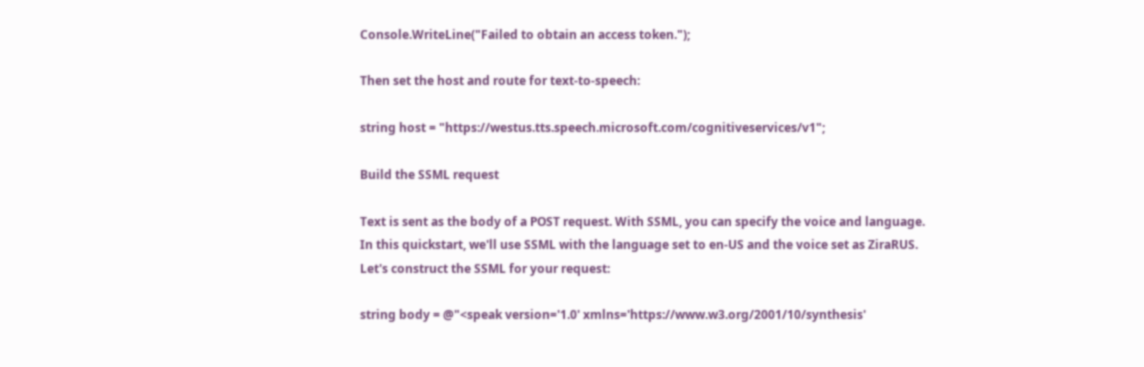Console.WriteLine("Failed to obtain an access token.");

Then set the host and route for text-to-speech:

string host = "https://westus.tts.speech.microsoft.com/cognitiveservices/v1";

Build the SSML request

Text is sent as the body of a POST request. With SSML, you can specify the voice and language. In this quickstart, we'll use SSML with the language set to en-US and the voice set as ZiraRUS. Let's construct the SSML for your request:

string body = @"<speak version='1.0' xmlns='https://www.w3.org/2001/10/synthesis'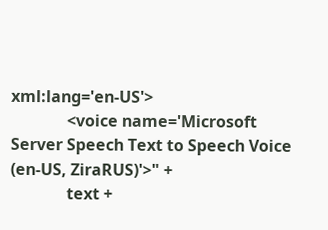xml:lang='en-US'>
              <voice name='Microsoft Server Speech Text to Speech Voice (en-US, ZiraRUS)'>" +
              text +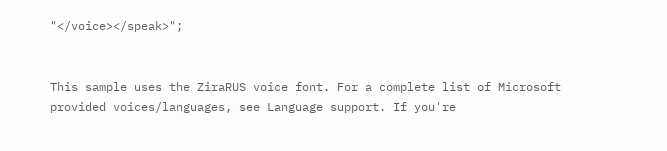"</voice></speak>";


This sample uses the ZiraRUS voice font. For a complete list of Microsoft provided voices/languages, see Language support. If you're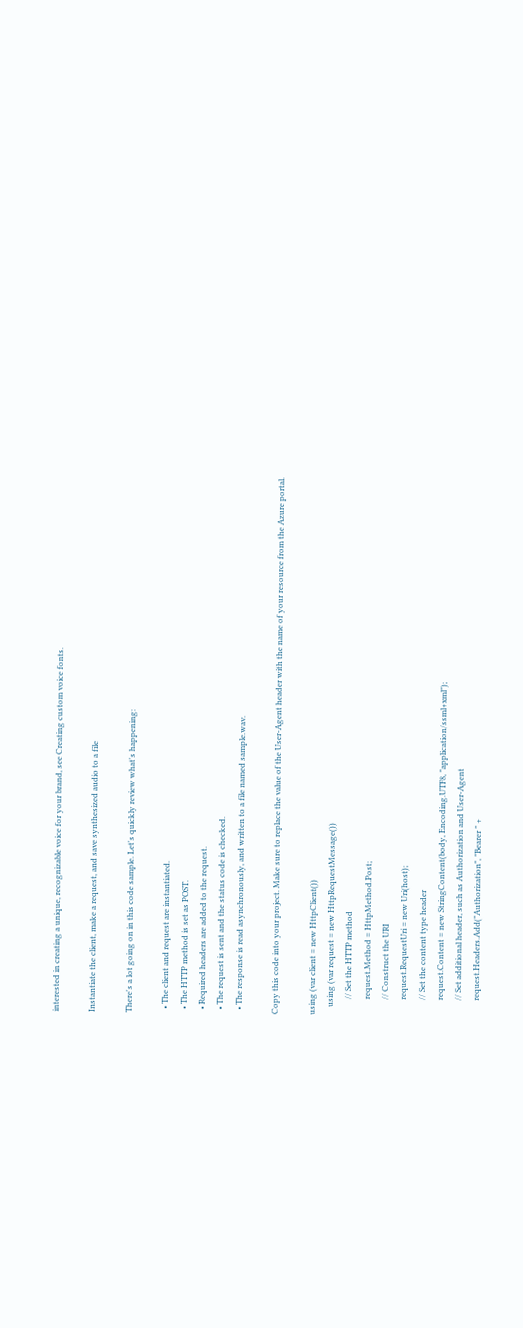interested in creating a unique, recognizable voice for your brand, see Creating custom voice fonts.

Instantiate the client, make a request, and save synthesized audio to a file

There's a lot going on in this code sample. Let's quickly review what's happening:

  • The client and request are instantiated.
  • The HTTP method is set as POST.
  • Required headers are added to the request.
  • The request is sent and the status code is checked.
  • The response is read asynchronously, and written to a file named sample.wav.

Copy this code into your project. Make sure to replace the value of the User-Agent header with the name of your resource from the Azure portal.

using (var client = new HttpClient())
    using (var request = new HttpRequestMessage())
        // Set the HTTP method
        request.Method = HttpMethod.Post;
        // Construct the URI
        request.RequestUri = new Uri(host);
        // Set the content type header
        request.Content = new StringContent(body, Encoding.UTF8, "application/ssml+xml");
        // Set additional header, such as Authorization and User-Agent
        request.Headers.Add("Authorization", "Bearer " +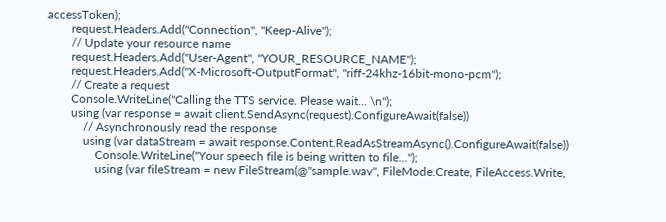accessToken);
        request.Headers.Add("Connection", "Keep-Alive");
        // Update your resource name
        request.Headers.Add("User-Agent", "YOUR_RESOURCE_NAME");
        request.Headers.Add("X-Microsoft-OutputFormat", "riff-24khz-16bit-mono-pcm");
        // Create a request
        Console.WriteLine("Calling the TTS service. Please wait... \n");
        using (var response = await client.SendAsync(request).ConfigureAwait(false))
            // Asynchronously read the response
            using (var dataStream = await response.Content.ReadAsStreamAsync().ConfigureAwait(false))
                Console.WriteLine("Your speech file is being written to file...");
                using (var fileStream = new FileStream(@"sample.wav", FileMode.Create, FileAccess.Write,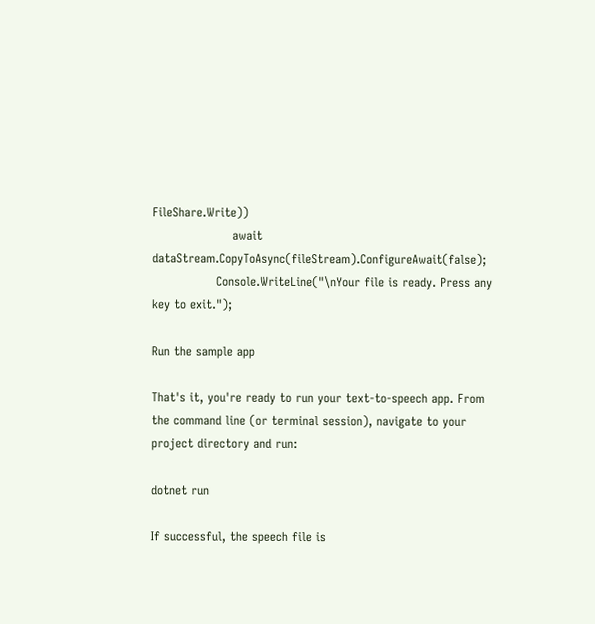FileShare.Write))
                    await dataStream.CopyToAsync(fileStream).ConfigureAwait(false);
                Console.WriteLine("\nYour file is ready. Press any key to exit.");

Run the sample app

That's it, you're ready to run your text-to-speech app. From the command line (or terminal session), navigate to your project directory and run:

dotnet run

If successful, the speech file is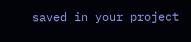saved in your project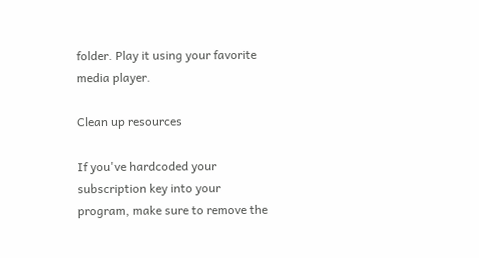folder. Play it using your favorite media player.

Clean up resources

If you've hardcoded your subscription key into your program, make sure to remove the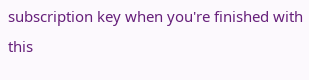subscription key when you're finished with this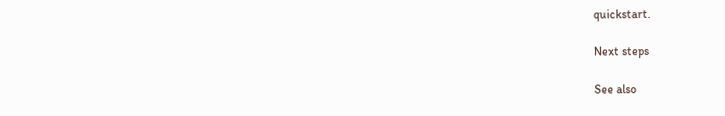quickstart.

Next steps

See also